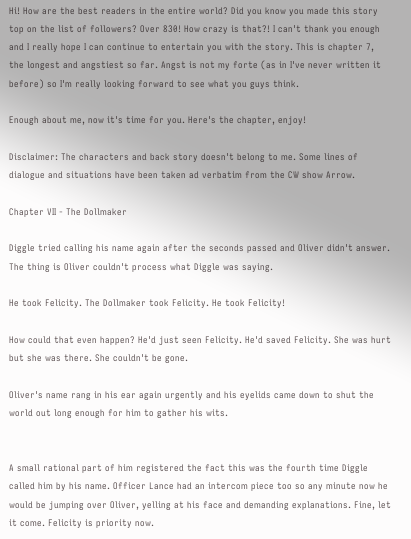Hi! How are the best readers in the entire world? Did you know you made this story top on the list of followers? Over 830! How crazy is that?! I can't thank you enough and I really hope I can continue to entertain you with the story. This is chapter 7, the longest and angstiest so far. Angst is not my forte (as in I've never written it before) so I'm really looking forward to see what you guys think.

Enough about me, now it's time for you. Here's the chapter, enjoy!

Disclaimer: The characters and back story doesn't belong to me. Some lines of dialogue and situations have been taken ad verbatim from the CW show Arrow.

Chapter VII - The Dollmaker

Diggle tried calling his name again after the seconds passed and Oliver didn't answer. The thing is Oliver couldn't process what Diggle was saying.

He took Felicity. The Dollmaker took Felicity. He took Felicity!

How could that even happen? He'd just seen Felicity. He'd saved Felicity. She was hurt but she was there. She couldn't be gone.

Oliver's name rang in his ear again urgently and his eyelids came down to shut the world out long enough for him to gather his wits.


A small rational part of him registered the fact this was the fourth time Diggle called him by his name. Officer Lance had an intercom piece too so any minute now he would be jumping over Oliver, yelling at his face and demanding explanations. Fine, let it come. Felicity is priority now.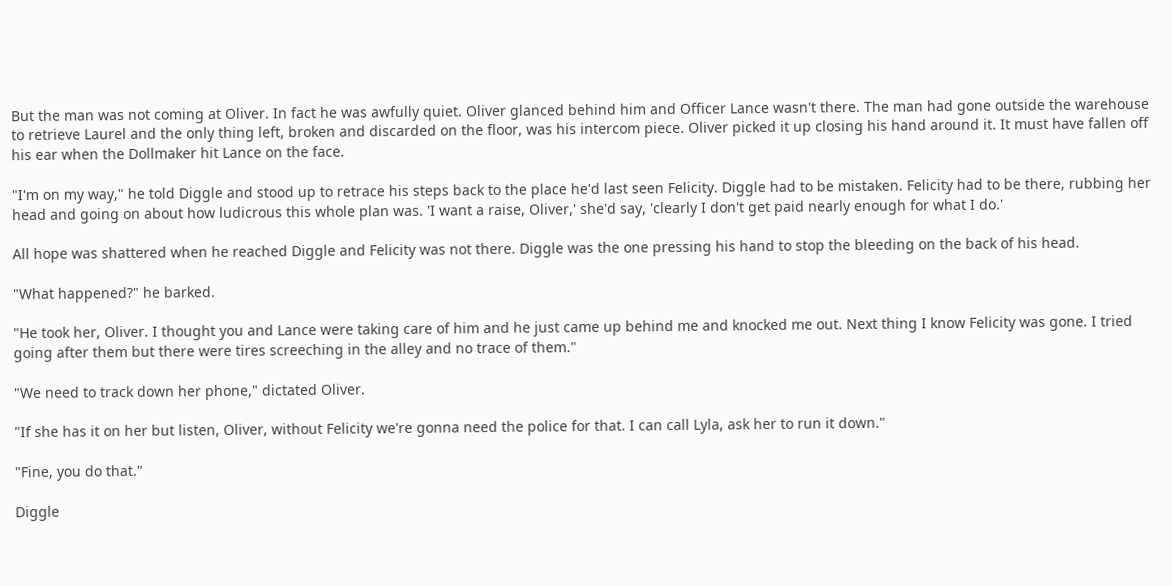But the man was not coming at Oliver. In fact he was awfully quiet. Oliver glanced behind him and Officer Lance wasn't there. The man had gone outside the warehouse to retrieve Laurel and the only thing left, broken and discarded on the floor, was his intercom piece. Oliver picked it up closing his hand around it. It must have fallen off his ear when the Dollmaker hit Lance on the face.

"I'm on my way," he told Diggle and stood up to retrace his steps back to the place he'd last seen Felicity. Diggle had to be mistaken. Felicity had to be there, rubbing her head and going on about how ludicrous this whole plan was. 'I want a raise, Oliver,' she'd say, 'clearly I don't get paid nearly enough for what I do.'

All hope was shattered when he reached Diggle and Felicity was not there. Diggle was the one pressing his hand to stop the bleeding on the back of his head.

"What happened?" he barked.

"He took her, Oliver. I thought you and Lance were taking care of him and he just came up behind me and knocked me out. Next thing I know Felicity was gone. I tried going after them but there were tires screeching in the alley and no trace of them."

"We need to track down her phone," dictated Oliver.

"If she has it on her but listen, Oliver, without Felicity we're gonna need the police for that. I can call Lyla, ask her to run it down."

"Fine, you do that."

Diggle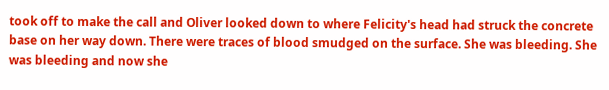took off to make the call and Oliver looked down to where Felicity's head had struck the concrete base on her way down. There were traces of blood smudged on the surface. She was bleeding. She was bleeding and now she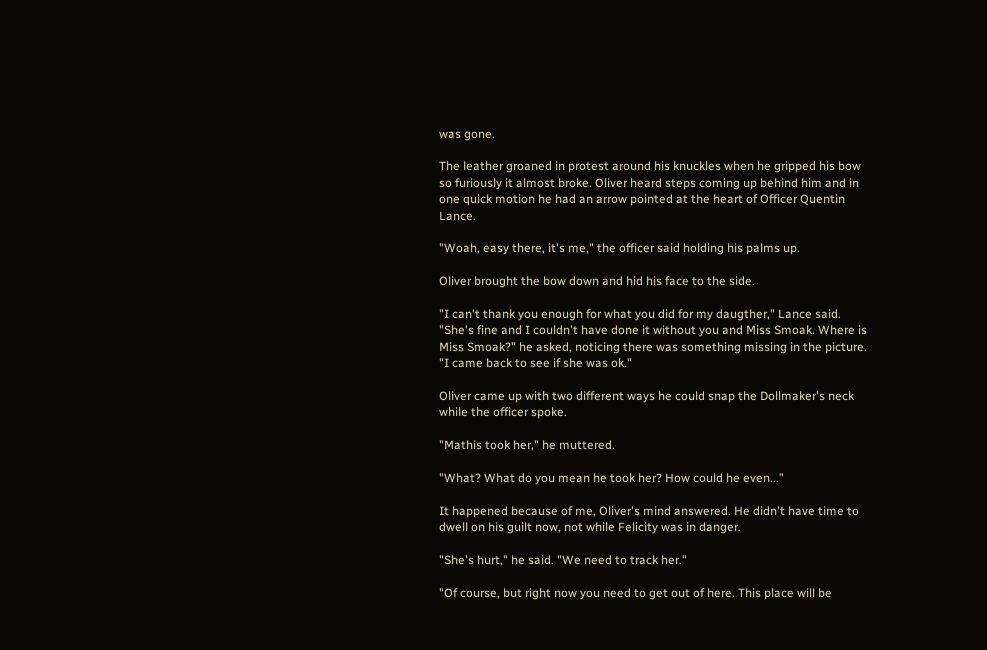was gone.

The leather groaned in protest around his knuckles when he gripped his bow so furiously it almost broke. Oliver heard steps coming up behind him and in one quick motion he had an arrow pointed at the heart of Officer Quentin Lance.

"Woah, easy there, it's me," the officer said holding his palms up.

Oliver brought the bow down and hid his face to the side.

"I can't thank you enough for what you did for my daugther," Lance said. "She's fine and I couldn't have done it without you and Miss Smoak. Where is Miss Smoak?" he asked, noticing there was something missing in the picture. "I came back to see if she was ok."

Oliver came up with two different ways he could snap the Dollmaker's neck while the officer spoke.

"Mathis took her," he muttered.

"What? What do you mean he took her? How could he even..."

It happened because of me, Oliver's mind answered. He didn't have time to dwell on his guilt now, not while Felicity was in danger.

"She's hurt," he said. "We need to track her."

"Of course, but right now you need to get out of here. This place will be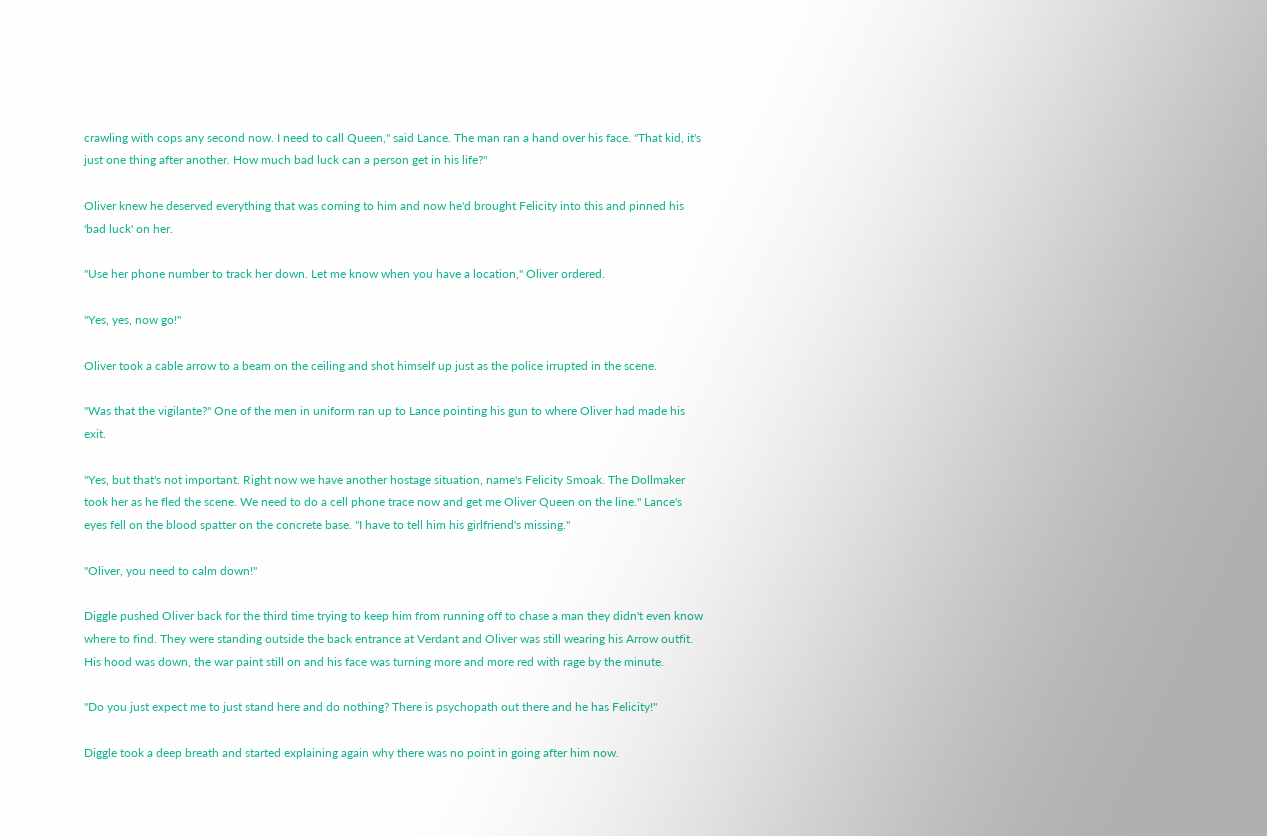crawling with cops any second now. I need to call Queen," said Lance. The man ran a hand over his face. "That kid, it's just one thing after another. How much bad luck can a person get in his life?"

Oliver knew he deserved everything that was coming to him and now he'd brought Felicity into this and pinned his 'bad luck' on her.

"Use her phone number to track her down. Let me know when you have a location," Oliver ordered.

"Yes, yes, now go!"

Oliver took a cable arrow to a beam on the ceiling and shot himself up just as the police irrupted in the scene.

"Was that the vigilante?" One of the men in uniform ran up to Lance pointing his gun to where Oliver had made his exit.

"Yes, but that's not important. Right now we have another hostage situation, name's Felicity Smoak. The Dollmaker took her as he fled the scene. We need to do a cell phone trace now and get me Oliver Queen on the line." Lance's eyes fell on the blood spatter on the concrete base. "I have to tell him his girlfriend's missing."

"Oliver, you need to calm down!"

Diggle pushed Oliver back for the third time trying to keep him from running off to chase a man they didn't even know where to find. They were standing outside the back entrance at Verdant and Oliver was still wearing his Arrow outfit. His hood was down, the war paint still on and his face was turning more and more red with rage by the minute.

"Do you just expect me to just stand here and do nothing? There is psychopath out there and he has Felicity!"

Diggle took a deep breath and started explaining again why there was no point in going after him now.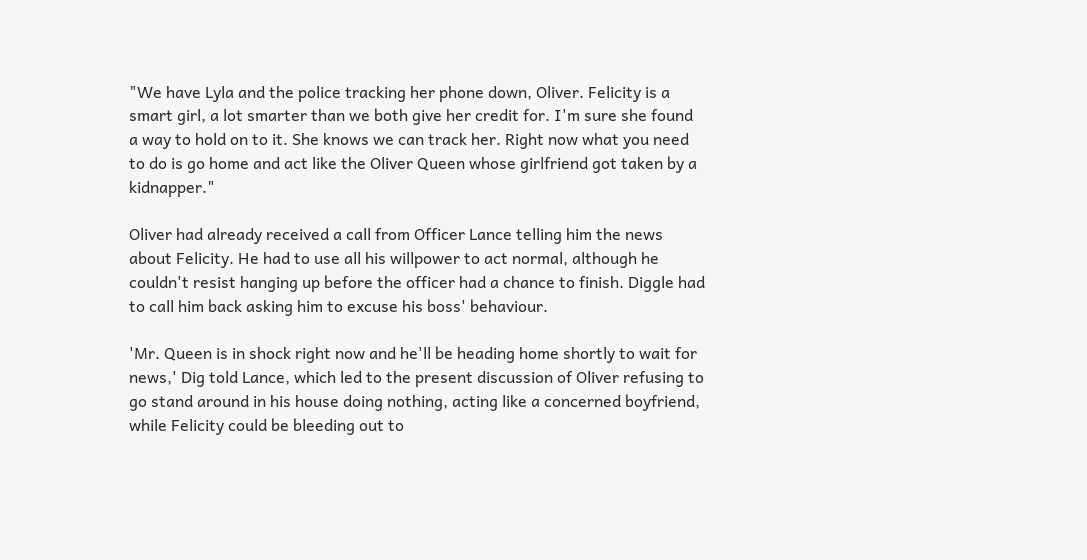"We have Lyla and the police tracking her phone down, Oliver. Felicity is a smart girl, a lot smarter than we both give her credit for. I'm sure she found a way to hold on to it. She knows we can track her. Right now what you need to do is go home and act like the Oliver Queen whose girlfriend got taken by a kidnapper."

Oliver had already received a call from Officer Lance telling him the news about Felicity. He had to use all his willpower to act normal, although he couldn't resist hanging up before the officer had a chance to finish. Diggle had to call him back asking him to excuse his boss' behaviour.

'Mr. Queen is in shock right now and he'll be heading home shortly to wait for news,' Dig told Lance, which led to the present discussion of Oliver refusing to go stand around in his house doing nothing, acting like a concerned boyfriend, while Felicity could be bleeding out to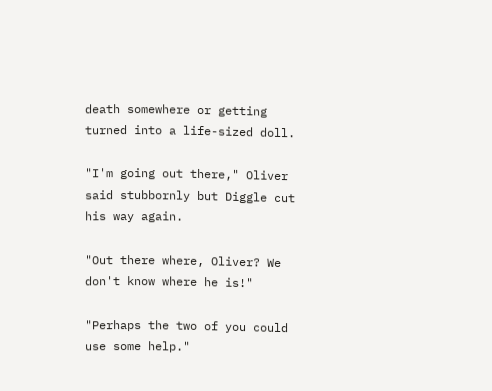death somewhere or getting turned into a life-sized doll.

"I'm going out there," Oliver said stubbornly but Diggle cut his way again.

"Out there where, Oliver? We don't know where he is!"

"Perhaps the two of you could use some help."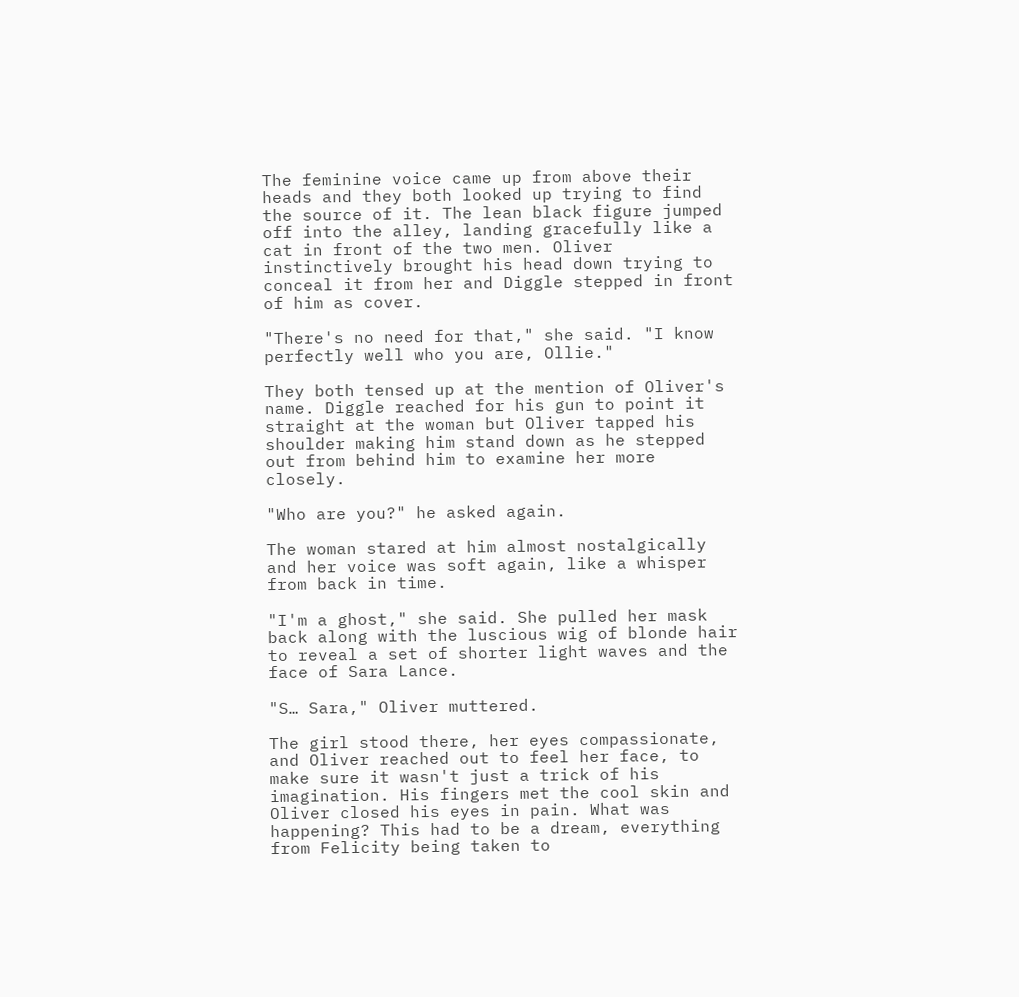The feminine voice came up from above their heads and they both looked up trying to find the source of it. The lean black figure jumped off into the alley, landing gracefully like a cat in front of the two men. Oliver instinctively brought his head down trying to conceal it from her and Diggle stepped in front of him as cover.

"There's no need for that," she said. "I know perfectly well who you are, Ollie."

They both tensed up at the mention of Oliver's name. Diggle reached for his gun to point it straight at the woman but Oliver tapped his shoulder making him stand down as he stepped out from behind him to examine her more closely.

"Who are you?" he asked again.

The woman stared at him almost nostalgically and her voice was soft again, like a whisper from back in time.

"I'm a ghost," she said. She pulled her mask back along with the luscious wig of blonde hair to reveal a set of shorter light waves and the face of Sara Lance.

"S… Sara," Oliver muttered.

The girl stood there, her eyes compassionate, and Oliver reached out to feel her face, to make sure it wasn't just a trick of his imagination. His fingers met the cool skin and Oliver closed his eyes in pain. What was happening? This had to be a dream, everything from Felicity being taken to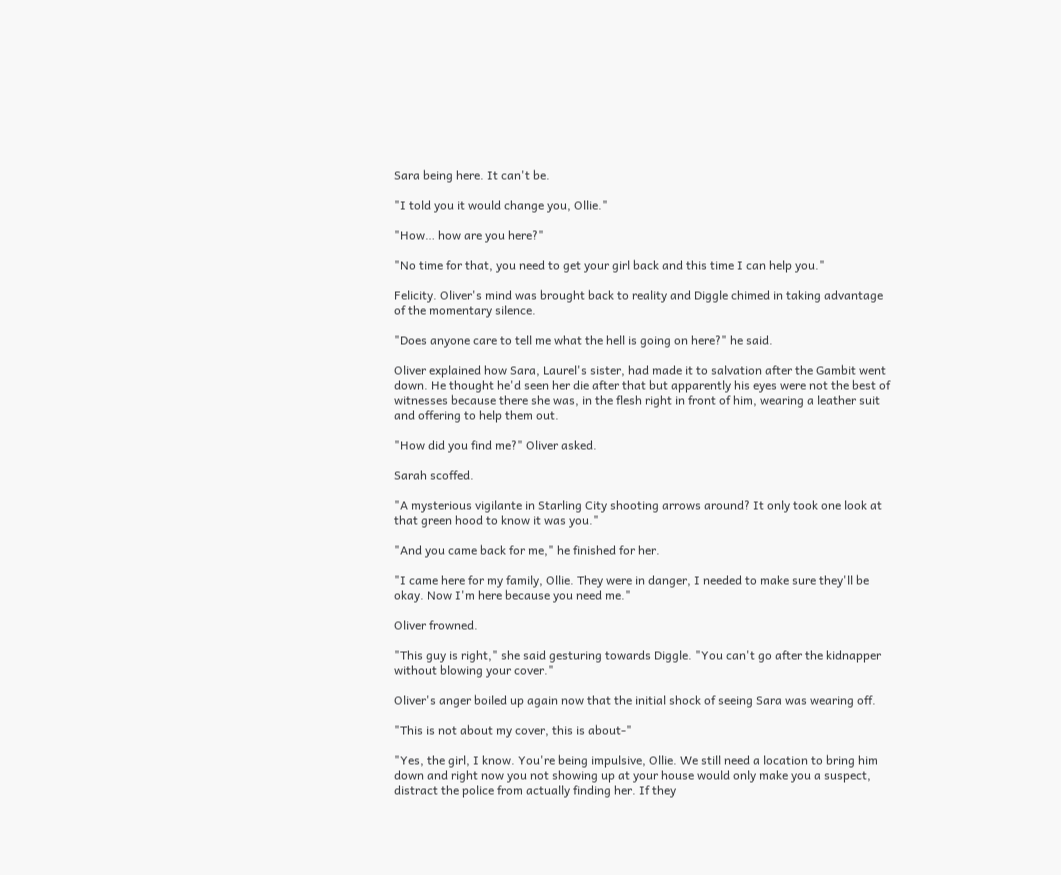Sara being here. It can't be.

"I told you it would change you, Ollie."

"How… how are you here?"

"No time for that, you need to get your girl back and this time I can help you."

Felicity. Oliver's mind was brought back to reality and Diggle chimed in taking advantage of the momentary silence.

"Does anyone care to tell me what the hell is going on here?" he said.

Oliver explained how Sara, Laurel's sister, had made it to salvation after the Gambit went down. He thought he'd seen her die after that but apparently his eyes were not the best of witnesses because there she was, in the flesh right in front of him, wearing a leather suit and offering to help them out.

"How did you find me?" Oliver asked.

Sarah scoffed.

"A mysterious vigilante in Starling City shooting arrows around? It only took one look at that green hood to know it was you."

"And you came back for me," he finished for her.

"I came here for my family, Ollie. They were in danger, I needed to make sure they'll be okay. Now I'm here because you need me."

Oliver frowned.

"This guy is right," she said gesturing towards Diggle. "You can't go after the kidnapper without blowing your cover."

Oliver's anger boiled up again now that the initial shock of seeing Sara was wearing off.

"This is not about my cover, this is about-"

"Yes, the girl, I know. You're being impulsive, Ollie. We still need a location to bring him down and right now you not showing up at your house would only make you a suspect, distract the police from actually finding her. If they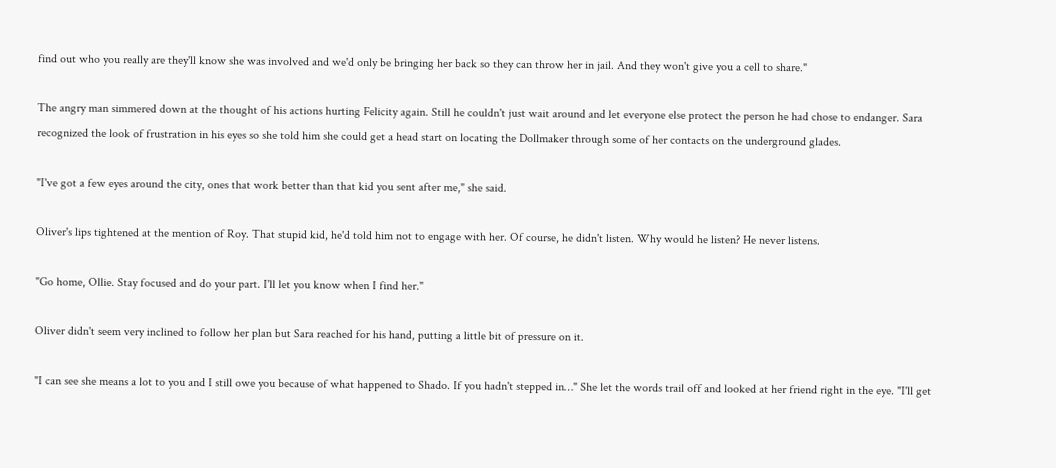find out who you really are they'll know she was involved and we'd only be bringing her back so they can throw her in jail. And they won't give you a cell to share."

The angry man simmered down at the thought of his actions hurting Felicity again. Still he couldn't just wait around and let everyone else protect the person he had chose to endanger. Sara recognized the look of frustration in his eyes so she told him she could get a head start on locating the Dollmaker through some of her contacts on the underground glades.

"I've got a few eyes around the city, ones that work better than that kid you sent after me," she said.

Oliver's lips tightened at the mention of Roy. That stupid kid, he'd told him not to engage with her. Of course, he didn't listen. Why would he listen? He never listens.

"Go home, Ollie. Stay focused and do your part. I'll let you know when I find her."

Oliver didn't seem very inclined to follow her plan but Sara reached for his hand, putting a little bit of pressure on it.

"I can see she means a lot to you and I still owe you because of what happened to Shado. If you hadn't stepped in…" She let the words trail off and looked at her friend right in the eye. "I'll get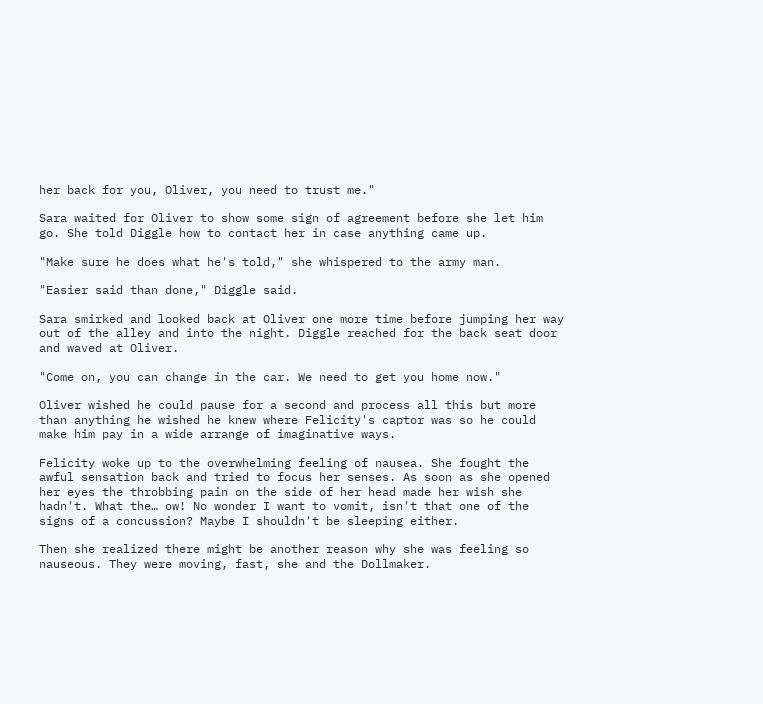her back for you, Oliver, you need to trust me."

Sara waited for Oliver to show some sign of agreement before she let him go. She told Diggle how to contact her in case anything came up.

"Make sure he does what he's told," she whispered to the army man.

"Easier said than done," Diggle said.

Sara smirked and looked back at Oliver one more time before jumping her way out of the alley and into the night. Diggle reached for the back seat door and waved at Oliver.

"Come on, you can change in the car. We need to get you home now."

Oliver wished he could pause for a second and process all this but more than anything he wished he knew where Felicity's captor was so he could make him pay in a wide arrange of imaginative ways.

Felicity woke up to the overwhelming feeling of nausea. She fought the awful sensation back and tried to focus her senses. As soon as she opened her eyes the throbbing pain on the side of her head made her wish she hadn't. What the… ow! No wonder I want to vomit, isn't that one of the signs of a concussion? Maybe I shouldn't be sleeping either.

Then she realized there might be another reason why she was feeling so nauseous. They were moving, fast, she and the Dollmaker.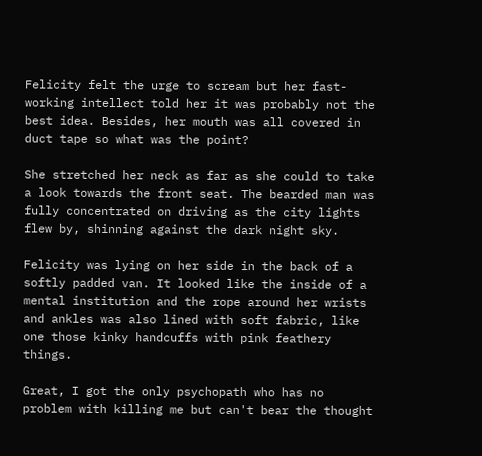Felicity felt the urge to scream but her fast-working intellect told her it was probably not the best idea. Besides, her mouth was all covered in duct tape so what was the point?

She stretched her neck as far as she could to take a look towards the front seat. The bearded man was fully concentrated on driving as the city lights flew by, shinning against the dark night sky.

Felicity was lying on her side in the back of a softly padded van. It looked like the inside of a mental institution and the rope around her wrists and ankles was also lined with soft fabric, like one those kinky handcuffs with pink feathery things.

Great, I got the only psychopath who has no problem with killing me but can't bear the thought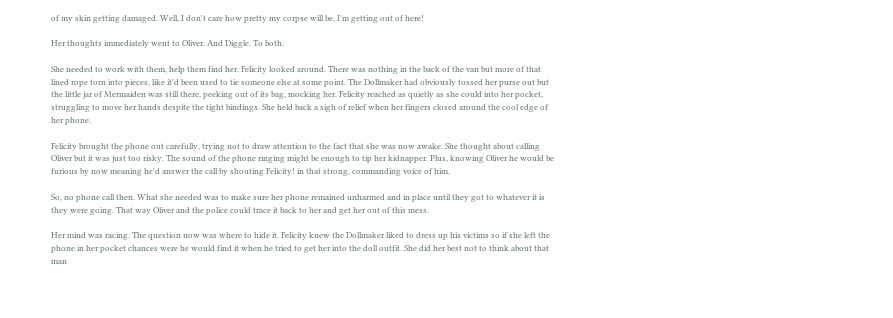of my skin getting damaged. Well, I don't care how pretty my corpse will be, I'm getting out of here!

Her thoughts immediately went to Oliver. And Diggle. To both.

She needed to work with them, help them find her. Felicity looked around. There was nothing in the back of the van but more of that lined rope torn into pieces, like it'd been used to tie someone else at some point. The Dollmaker had obviously tossed her purse out but the little jar of Mermaiden was still there, peeking out of its bag, mocking her. Felicity reached as quietly as she could into her pocket, struggling to move her hands despite the tight bindings. She held back a sigh of relief when her fingers closed around the cool edge of her phone.

Felicity brought the phone out carefully, trying not to draw attention to the fact that she was now awake. She thought about calling Oliver but it was just too risky. The sound of the phone ringing might be enough to tip her kidnapper. Plus, knowing Oliver he would be furious by now meaning he'd answer the call by shouting Felicity! in that strong, commanding voice of him.

So, no phone call then. What she needed was to make sure her phone remained unharmed and in place until they got to whatever it is they were going. That way Oliver and the police could trace it back to her and get her out of this mess.

Her mind was racing. The question now was where to hide it. Felicity knew the Dollmaker liked to dress up his victims so if she left the phone in her pocket chances were he would find it when he tried to get her into the doll outfit. She did her best not to think about that man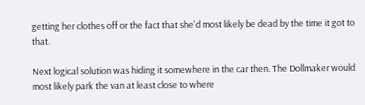getting her clothes off or the fact that she'd most likely be dead by the time it got to that.

Next logical solution was hiding it somewhere in the car then. The Dollmaker would most likely park the van at least close to where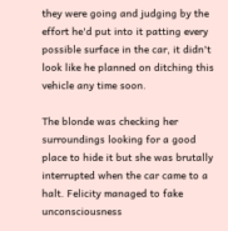they were going and judging by the effort he'd put into it patting every possible surface in the car, it didn't look like he planned on ditching this vehicle any time soon.

The blonde was checking her surroundings looking for a good place to hide it but she was brutally interrupted when the car came to a halt. Felicity managed to fake unconsciousness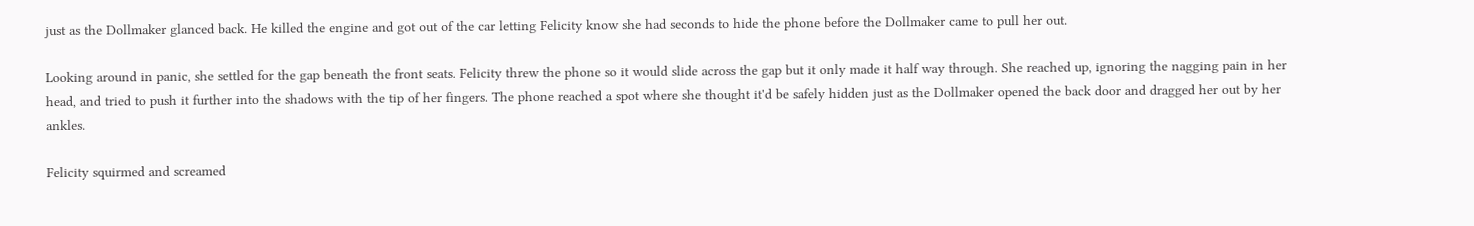just as the Dollmaker glanced back. He killed the engine and got out of the car letting Felicity know she had seconds to hide the phone before the Dollmaker came to pull her out.

Looking around in panic, she settled for the gap beneath the front seats. Felicity threw the phone so it would slide across the gap but it only made it half way through. She reached up, ignoring the nagging pain in her head, and tried to push it further into the shadows with the tip of her fingers. The phone reached a spot where she thought it'd be safely hidden just as the Dollmaker opened the back door and dragged her out by her ankles.

Felicity squirmed and screamed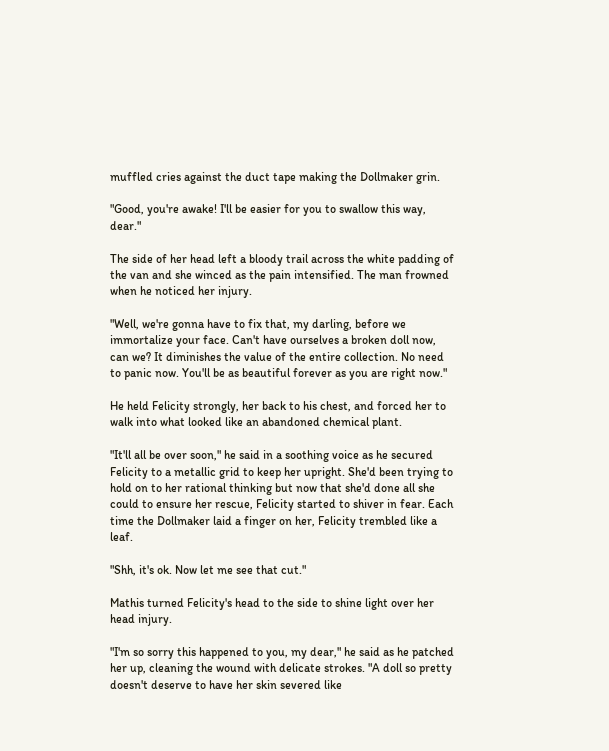muffled cries against the duct tape making the Dollmaker grin.

"Good, you're awake! I'll be easier for you to swallow this way, dear."

The side of her head left a bloody trail across the white padding of the van and she winced as the pain intensified. The man frowned when he noticed her injury.

"Well, we're gonna have to fix that, my darling, before we immortalize your face. Can't have ourselves a broken doll now, can we? It diminishes the value of the entire collection. No need to panic now. You'll be as beautiful forever as you are right now."

He held Felicity strongly, her back to his chest, and forced her to walk into what looked like an abandoned chemical plant.

"It'll all be over soon," he said in a soothing voice as he secured Felicity to a metallic grid to keep her upright. She'd been trying to hold on to her rational thinking but now that she'd done all she could to ensure her rescue, Felicity started to shiver in fear. Each time the Dollmaker laid a finger on her, Felicity trembled like a leaf.

"Shh, it's ok. Now let me see that cut."

Mathis turned Felicity's head to the side to shine light over her head injury.

"I'm so sorry this happened to you, my dear," he said as he patched her up, cleaning the wound with delicate strokes. "A doll so pretty doesn't deserve to have her skin severed like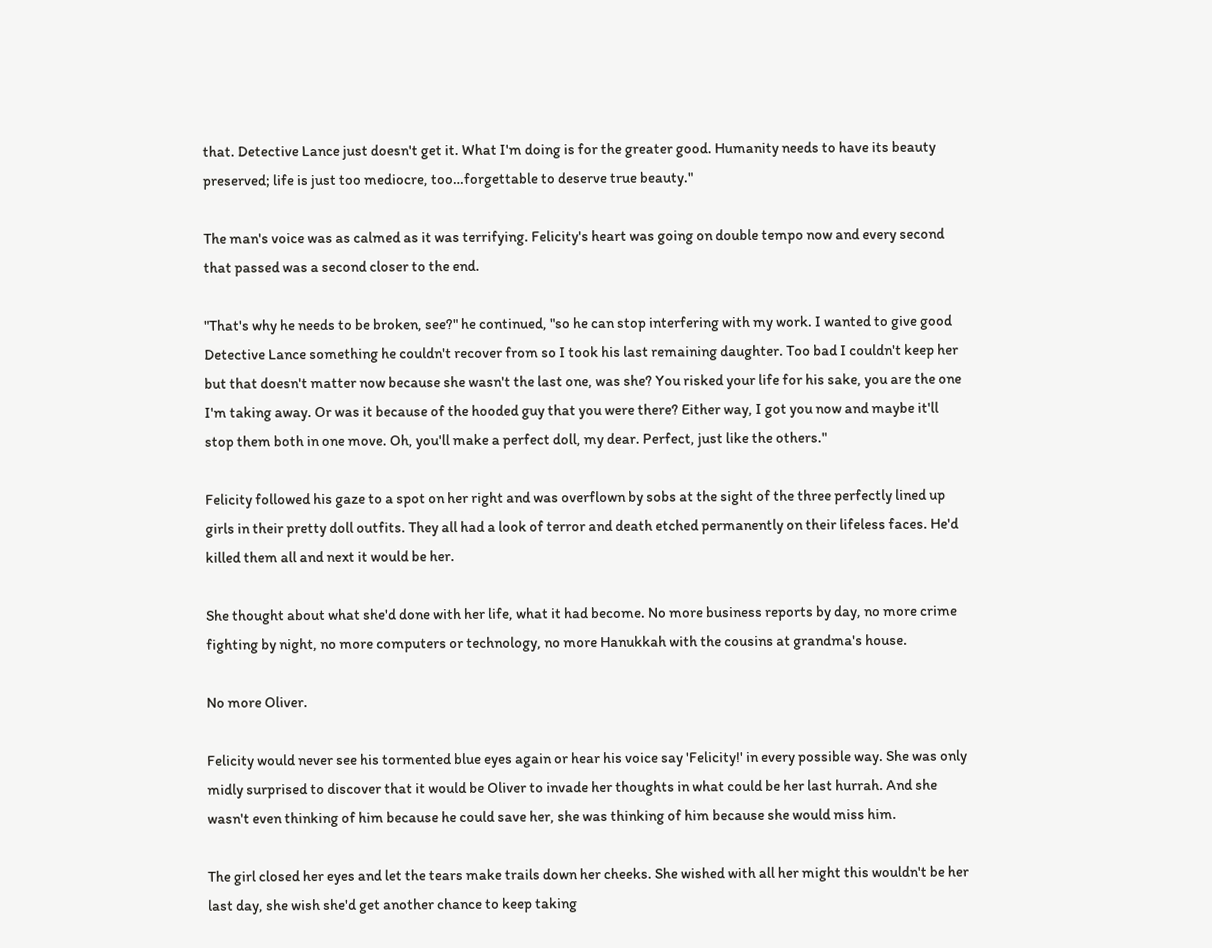that. Detective Lance just doesn't get it. What I'm doing is for the greater good. Humanity needs to have its beauty preserved; life is just too mediocre, too…forgettable to deserve true beauty."

The man's voice was as calmed as it was terrifying. Felicity's heart was going on double tempo now and every second that passed was a second closer to the end.

"That's why he needs to be broken, see?" he continued, "so he can stop interfering with my work. I wanted to give good Detective Lance something he couldn't recover from so I took his last remaining daughter. Too bad I couldn't keep her but that doesn't matter now because she wasn't the last one, was she? You risked your life for his sake, you are the one I'm taking away. Or was it because of the hooded guy that you were there? Either way, I got you now and maybe it'll stop them both in one move. Oh, you'll make a perfect doll, my dear. Perfect, just like the others."

Felicity followed his gaze to a spot on her right and was overflown by sobs at the sight of the three perfectly lined up girls in their pretty doll outfits. They all had a look of terror and death etched permanently on their lifeless faces. He'd killed them all and next it would be her.

She thought about what she'd done with her life, what it had become. No more business reports by day, no more crime fighting by night, no more computers or technology, no more Hanukkah with the cousins at grandma's house.

No more Oliver.

Felicity would never see his tormented blue eyes again or hear his voice say 'Felicity!' in every possible way. She was only midly surprised to discover that it would be Oliver to invade her thoughts in what could be her last hurrah. And she wasn't even thinking of him because he could save her, she was thinking of him because she would miss him.

The girl closed her eyes and let the tears make trails down her cheeks. She wished with all her might this wouldn't be her last day, she wish she'd get another chance to keep taking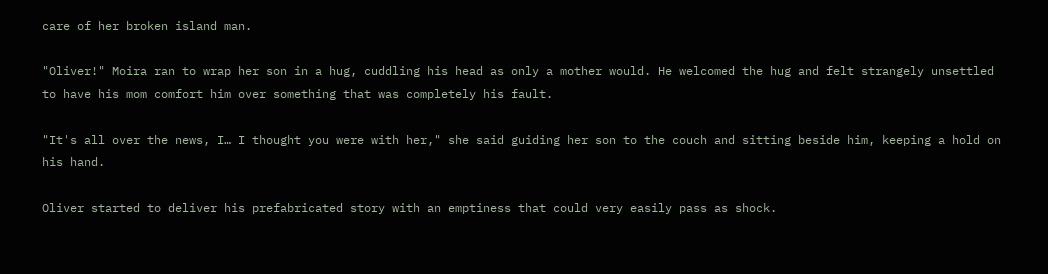care of her broken island man.

"Oliver!" Moira ran to wrap her son in a hug, cuddling his head as only a mother would. He welcomed the hug and felt strangely unsettled to have his mom comfort him over something that was completely his fault.

"It's all over the news, I… I thought you were with her," she said guiding her son to the couch and sitting beside him, keeping a hold on his hand.

Oliver started to deliver his prefabricated story with an emptiness that could very easily pass as shock.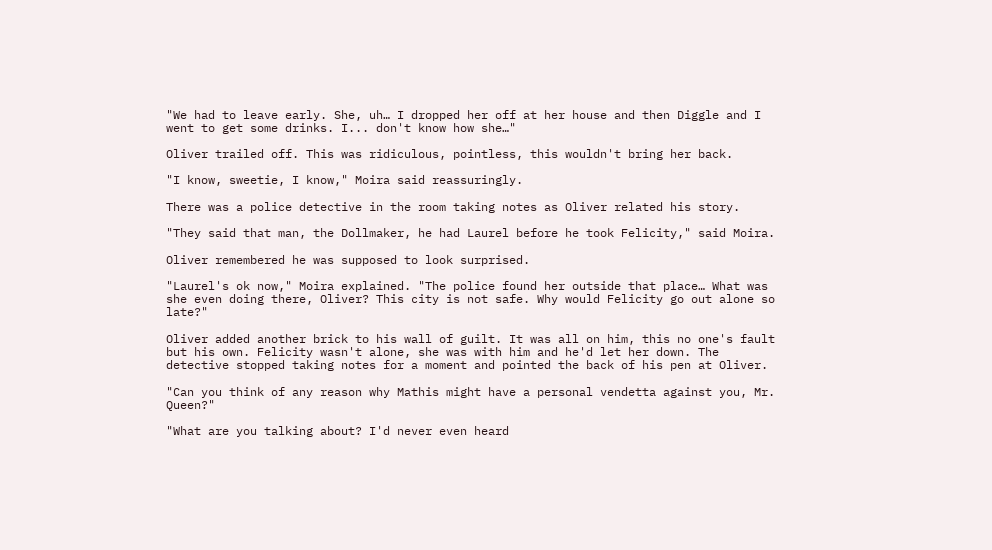"We had to leave early. She, uh… I dropped her off at her house and then Diggle and I went to get some drinks. I... don't know how she…"

Oliver trailed off. This was ridiculous, pointless, this wouldn't bring her back.

"I know, sweetie, I know," Moira said reassuringly.

There was a police detective in the room taking notes as Oliver related his story.

"They said that man, the Dollmaker, he had Laurel before he took Felicity," said Moira.

Oliver remembered he was supposed to look surprised.

"Laurel's ok now," Moira explained. "The police found her outside that place… What was she even doing there, Oliver? This city is not safe. Why would Felicity go out alone so late?"

Oliver added another brick to his wall of guilt. It was all on him, this no one's fault but his own. Felicity wasn't alone, she was with him and he'd let her down. The detective stopped taking notes for a moment and pointed the back of his pen at Oliver.

"Can you think of any reason why Mathis might have a personal vendetta against you, Mr. Queen?"

"What are you talking about? I'd never even heard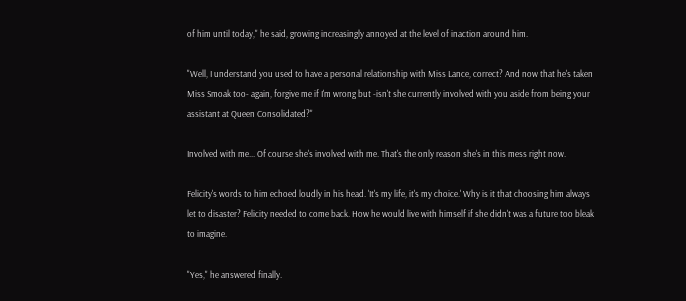of him until today," he said, growing increasingly annoyed at the level of inaction around him.

"Well, I understand you used to have a personal relationship with Miss Lance, correct? And now that he's taken Miss Smoak too- again, forgive me if I'm wrong but -isn't she currently involved with you aside from being your assistant at Queen Consolidated?"

Involved with me... Of course she's involved with me. That's the only reason she's in this mess right now.

Felicity's words to him echoed loudly in his head. 'It's my life, it's my choice.' Why is it that choosing him always let to disaster? Felicity needed to come back. How he would live with himself if she didn't was a future too bleak to imagine.

"Yes," he answered finally.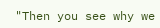"Then you see why we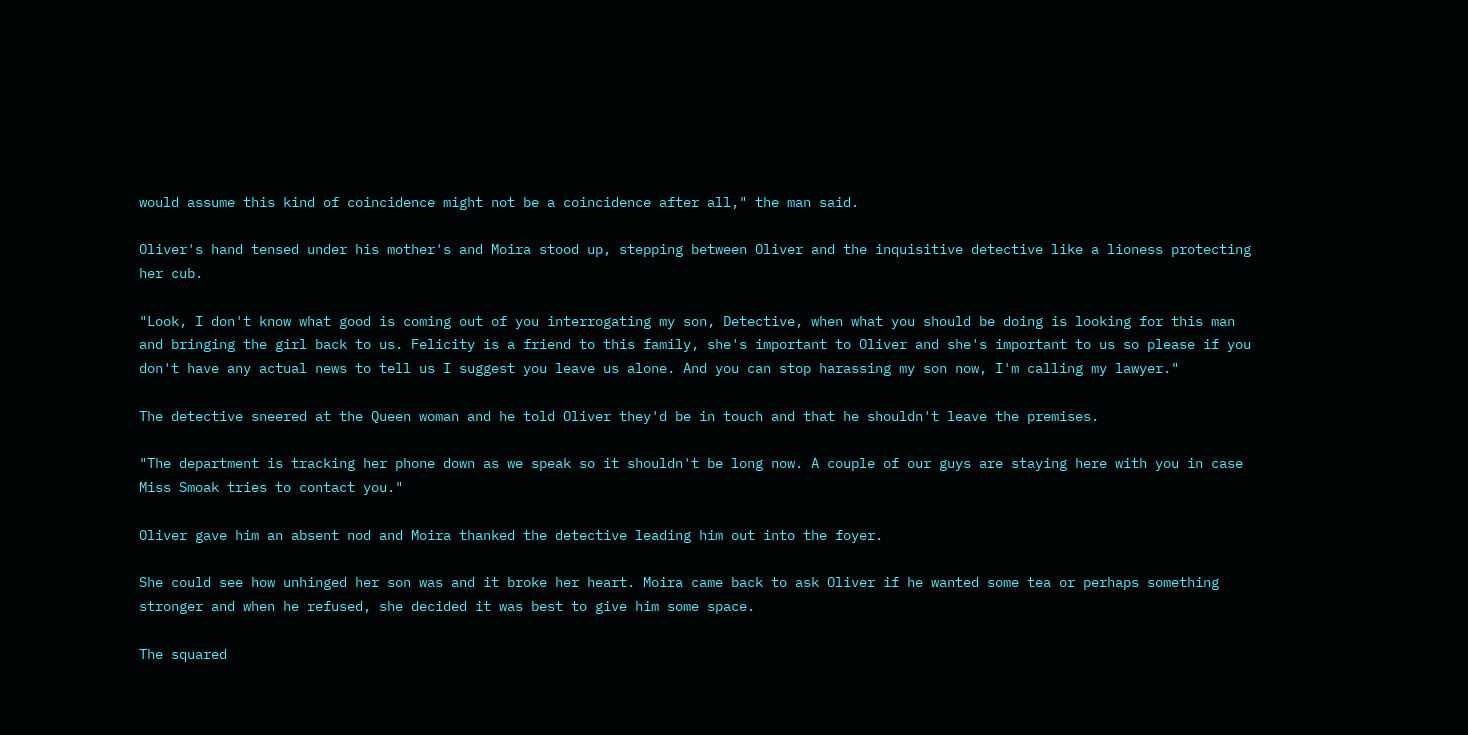would assume this kind of coincidence might not be a coincidence after all," the man said.

Oliver's hand tensed under his mother's and Moira stood up, stepping between Oliver and the inquisitive detective like a lioness protecting her cub.

"Look, I don't know what good is coming out of you interrogating my son, Detective, when what you should be doing is looking for this man and bringing the girl back to us. Felicity is a friend to this family, she's important to Oliver and she's important to us so please if you don't have any actual news to tell us I suggest you leave us alone. And you can stop harassing my son now, I'm calling my lawyer."

The detective sneered at the Queen woman and he told Oliver they'd be in touch and that he shouldn't leave the premises.

"The department is tracking her phone down as we speak so it shouldn't be long now. A couple of our guys are staying here with you in case Miss Smoak tries to contact you."

Oliver gave him an absent nod and Moira thanked the detective leading him out into the foyer.

She could see how unhinged her son was and it broke her heart. Moira came back to ask Oliver if he wanted some tea or perhaps something stronger and when he refused, she decided it was best to give him some space.

The squared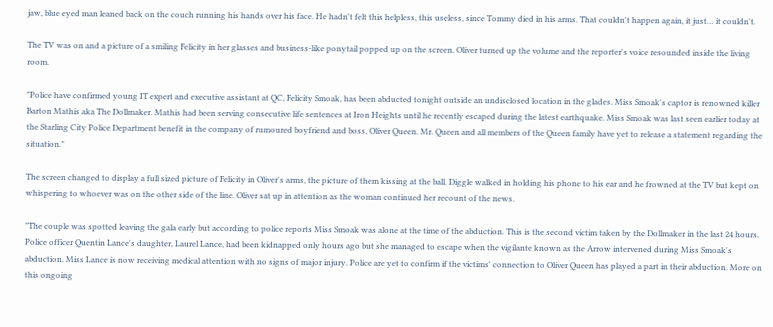jaw, blue eyed man leaned back on the couch running his hands over his face. He hadn't felt this helpless, this useless, since Tommy died in his arms. That couldn't happen again, it just… it couldn't.

The TV was on and a picture of a smiling Felicity in her glasses and business-like ponytail popped up on the screen. Oliver turned up the volume and the reporter's voice resounded inside the living room.

"Police have confirmed young IT expert and executive assistant at QC, Felicity Smoak, has been abducted tonight outside an undisclosed location in the glades. Miss Smoak's captor is renowned killer Barton Mathis aka The Dollmaker. Mathis had been serving consecutive life sentences at Iron Heights until he recently escaped during the latest earthquake. Miss Smoak was last seen earlier today at the Starling City Police Department benefit in the company of rumoured boyfriend and boss, Oliver Queen. Mr. Queen and all members of the Queen family have yet to release a statement regarding the situation."

The screen changed to display a full sized picture of Felicity in Oliver's arms, the picture of them kissing at the ball. Diggle walked in holding his phone to his ear and he frowned at the TV but kept on whispering to whoever was on the other side of the line. Oliver sat up in attention as the woman continued her recount of the news.

"The couple was spotted leaving the gala early but according to police reports Miss Smoak was alone at the time of the abduction. This is the second victim taken by the Dollmaker in the last 24 hours. Police officer Quentin Lance's daughter, Laurel Lance, had been kidnapped only hours ago but she managed to escape when the vigilante known as the Arrow intervened during Miss Smoak's abduction. Miss Lance is now receiving medical attention with no signs of major injury. Police are yet to confirm if the victims' connection to Oliver Queen has played a part in their abduction. More on this ongoing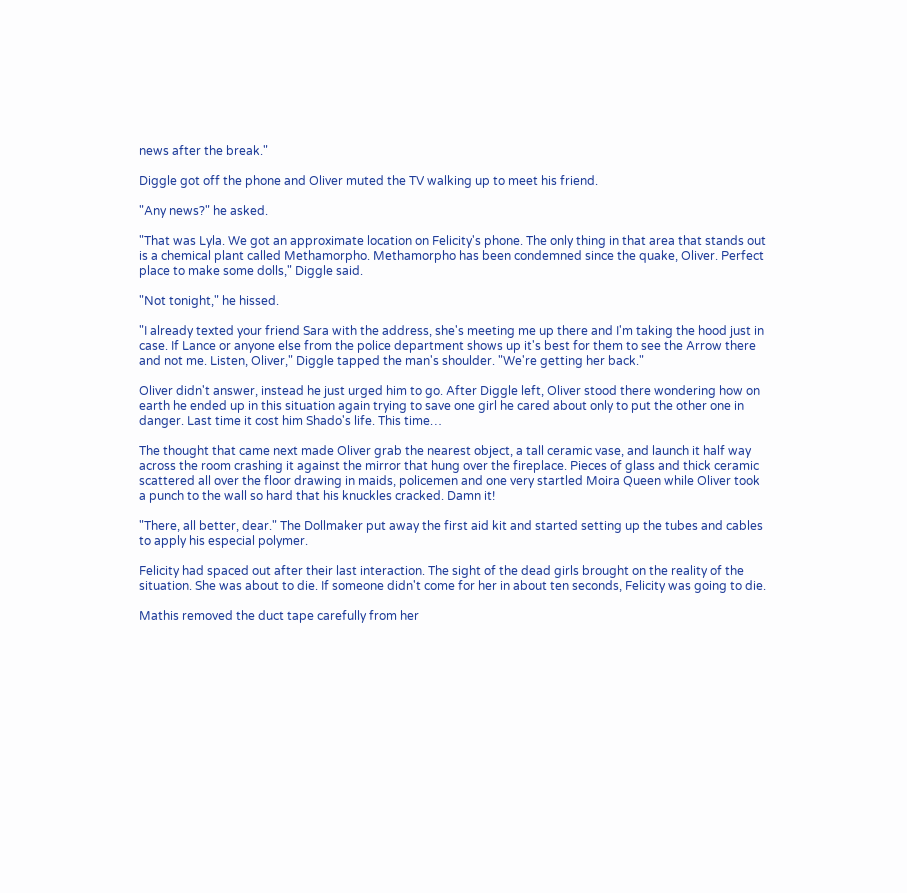news after the break."

Diggle got off the phone and Oliver muted the TV walking up to meet his friend.

"Any news?" he asked.

"That was Lyla. We got an approximate location on Felicity's phone. The only thing in that area that stands out is a chemical plant called Methamorpho. Methamorpho has been condemned since the quake, Oliver. Perfect place to make some dolls," Diggle said.

"Not tonight," he hissed.

"I already texted your friend Sara with the address, she's meeting me up there and I'm taking the hood just in case. If Lance or anyone else from the police department shows up it's best for them to see the Arrow there and not me. Listen, Oliver," Diggle tapped the man's shoulder. "We're getting her back."

Oliver didn't answer, instead he just urged him to go. After Diggle left, Oliver stood there wondering how on earth he ended up in this situation again trying to save one girl he cared about only to put the other one in danger. Last time it cost him Shado's life. This time…

The thought that came next made Oliver grab the nearest object, a tall ceramic vase, and launch it half way across the room crashing it against the mirror that hung over the fireplace. Pieces of glass and thick ceramic scattered all over the floor drawing in maids, policemen and one very startled Moira Queen while Oliver took a punch to the wall so hard that his knuckles cracked. Damn it!

"There, all better, dear." The Dollmaker put away the first aid kit and started setting up the tubes and cables to apply his especial polymer.

Felicity had spaced out after their last interaction. The sight of the dead girls brought on the reality of the situation. She was about to die. If someone didn't come for her in about ten seconds, Felicity was going to die.

Mathis removed the duct tape carefully from her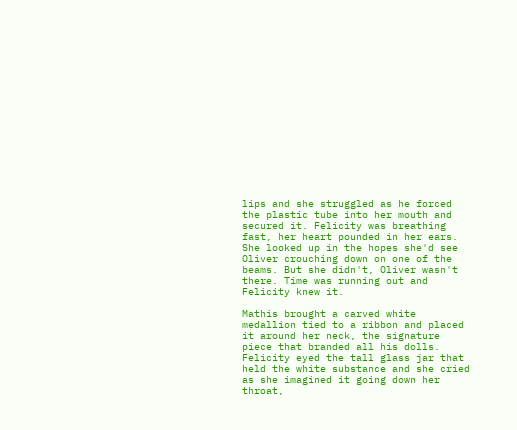lips and she struggled as he forced the plastic tube into her mouth and secured it. Felicity was breathing fast, her heart pounded in her ears. She looked up in the hopes she'd see Oliver crouching down on one of the beams. But she didn't, Oliver wasn't there. Time was running out and Felicity knew it.

Mathis brought a carved white medallion tied to a ribbon and placed it around her neck, the signature piece that branded all his dolls. Felicity eyed the tall glass jar that held the white substance and she cried as she imagined it going down her throat,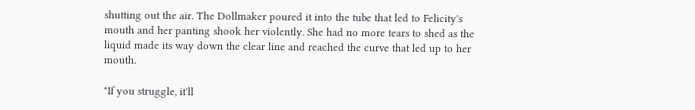shutting out the air. The Dollmaker poured it into the tube that led to Felicity's mouth and her panting shook her violently. She had no more tears to shed as the liquid made its way down the clear line and reached the curve that led up to her mouth.

"If you struggle, it'll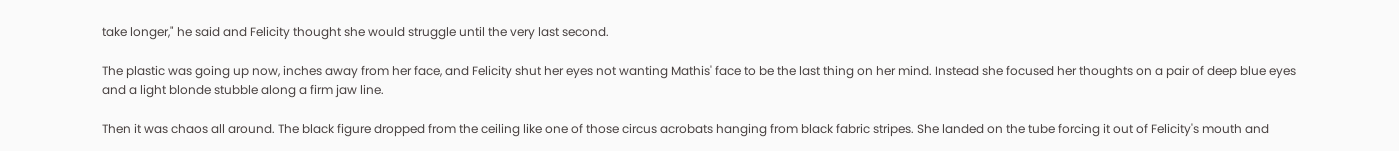take longer," he said and Felicity thought she would struggle until the very last second.

The plastic was going up now, inches away from her face, and Felicity shut her eyes not wanting Mathis' face to be the last thing on her mind. Instead she focused her thoughts on a pair of deep blue eyes and a light blonde stubble along a firm jaw line.

Then it was chaos all around. The black figure dropped from the ceiling like one of those circus acrobats hanging from black fabric stripes. She landed on the tube forcing it out of Felicity's mouth and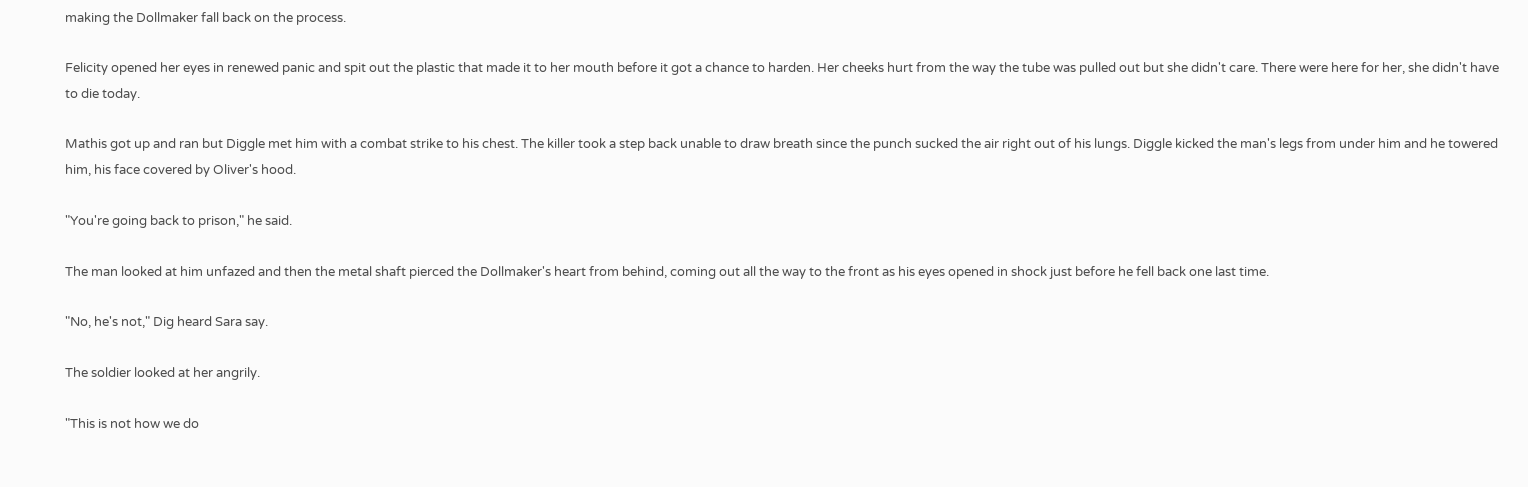making the Dollmaker fall back on the process.

Felicity opened her eyes in renewed panic and spit out the plastic that made it to her mouth before it got a chance to harden. Her cheeks hurt from the way the tube was pulled out but she didn't care. There were here for her, she didn't have to die today.

Mathis got up and ran but Diggle met him with a combat strike to his chest. The killer took a step back unable to draw breath since the punch sucked the air right out of his lungs. Diggle kicked the man's legs from under him and he towered him, his face covered by Oliver's hood.

"You're going back to prison," he said.

The man looked at him unfazed and then the metal shaft pierced the Dollmaker's heart from behind, coming out all the way to the front as his eyes opened in shock just before he fell back one last time.

"No, he's not," Dig heard Sara say.

The soldier looked at her angrily.

"This is not how we do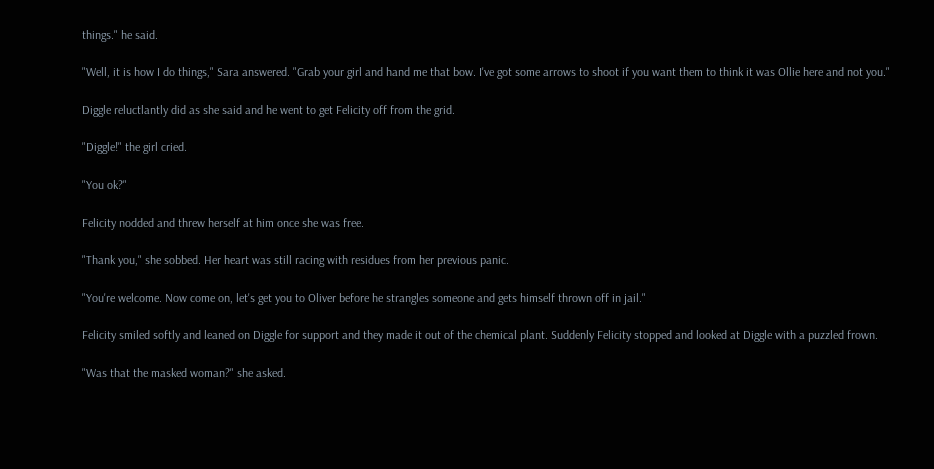things." he said.

"Well, it is how I do things," Sara answered. "Grab your girl and hand me that bow. I've got some arrows to shoot if you want them to think it was Ollie here and not you."

Diggle reluctlantly did as she said and he went to get Felicity off from the grid.

"Diggle!" the girl cried.

"You ok?"

Felicity nodded and threw herself at him once she was free.

"Thank you," she sobbed. Her heart was still racing with residues from her previous panic.

"You're welcome. Now come on, let's get you to Oliver before he strangles someone and gets himself thrown off in jail."

Felicity smiled softly and leaned on Diggle for support and they made it out of the chemical plant. Suddenly Felicity stopped and looked at Diggle with a puzzled frown.

"Was that the masked woman?" she asked.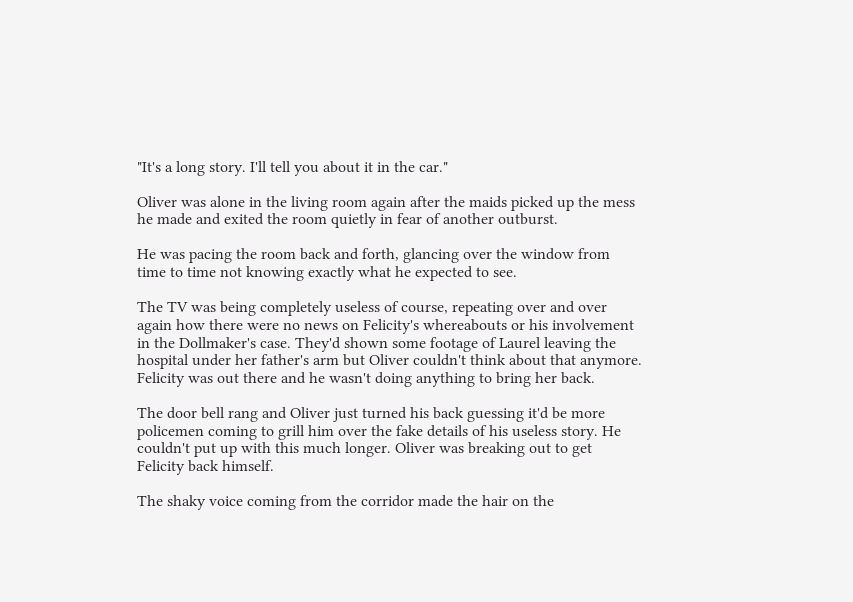"It's a long story. I'll tell you about it in the car."

Oliver was alone in the living room again after the maids picked up the mess he made and exited the room quietly in fear of another outburst.

He was pacing the room back and forth, glancing over the window from time to time not knowing exactly what he expected to see.

The TV was being completely useless of course, repeating over and over again how there were no news on Felicity's whereabouts or his involvement in the Dollmaker's case. They'd shown some footage of Laurel leaving the hospital under her father's arm but Oliver couldn't think about that anymore. Felicity was out there and he wasn't doing anything to bring her back.

The door bell rang and Oliver just turned his back guessing it'd be more policemen coming to grill him over the fake details of his useless story. He couldn't put up with this much longer. Oliver was breaking out to get Felicity back himself.

The shaky voice coming from the corridor made the hair on the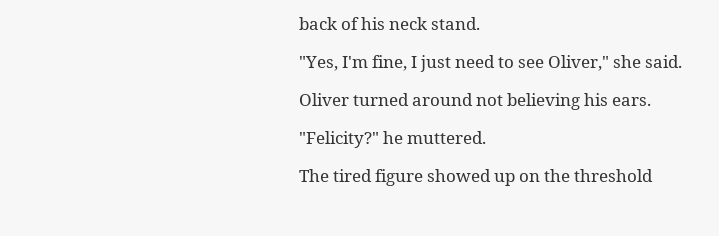back of his neck stand.

"Yes, I'm fine, I just need to see Oliver," she said.

Oliver turned around not believing his ears.

"Felicity?" he muttered.

The tired figure showed up on the threshold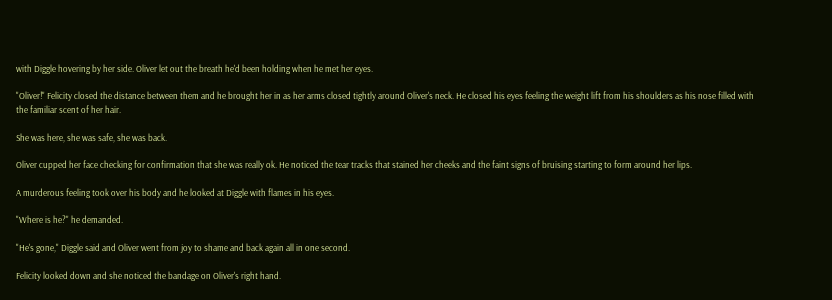with Diggle hovering by her side. Oliver let out the breath he'd been holding when he met her eyes.

"Oliver!" Felicity closed the distance between them and he brought her in as her arms closed tightly around Oliver's neck. He closed his eyes feeling the weight lift from his shoulders as his nose filled with the familiar scent of her hair.

She was here, she was safe, she was back.

Oliver cupped her face checking for confirmation that she was really ok. He noticed the tear tracks that stained her cheeks and the faint signs of bruising starting to form around her lips.

A murderous feeling took over his body and he looked at Diggle with flames in his eyes.

"Where is he?" he demanded.

"He's gone," Diggle said and Oliver went from joy to shame and back again all in one second.

Felicity looked down and she noticed the bandage on Oliver's right hand.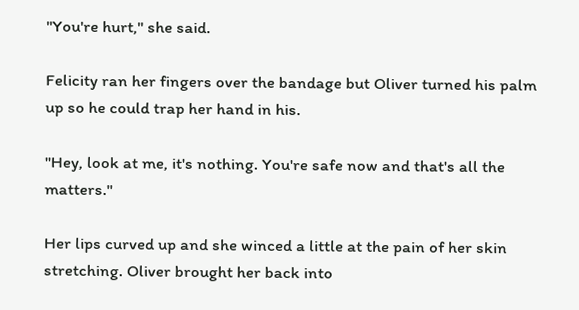"You're hurt," she said.

Felicity ran her fingers over the bandage but Oliver turned his palm up so he could trap her hand in his.

"Hey, look at me, it's nothing. You're safe now and that's all the matters."

Her lips curved up and she winced a little at the pain of her skin stretching. Oliver brought her back into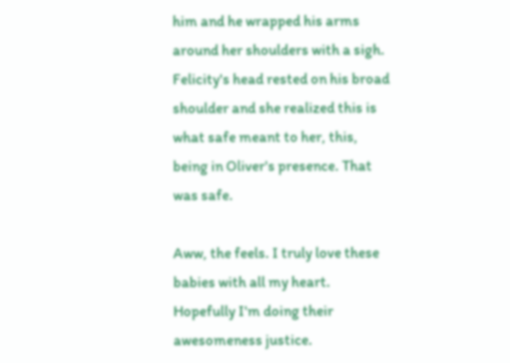him and he wrapped his arms around her shoulders with a sigh. Felicity's head rested on his broad shoulder and she realized this is what safe meant to her, this, being in Oliver's presence. That was safe.

Aww, the feels. I truly love these babies with all my heart. Hopefully I'm doing their awesomeness justice.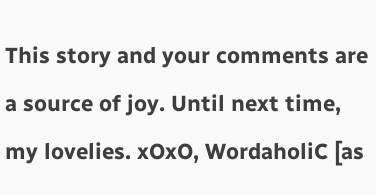This story and your comments are a source of joy. Until next time, my lovelies. xOxO, WordaholiC [as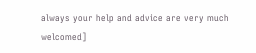always your help and advice are very much welcomed]